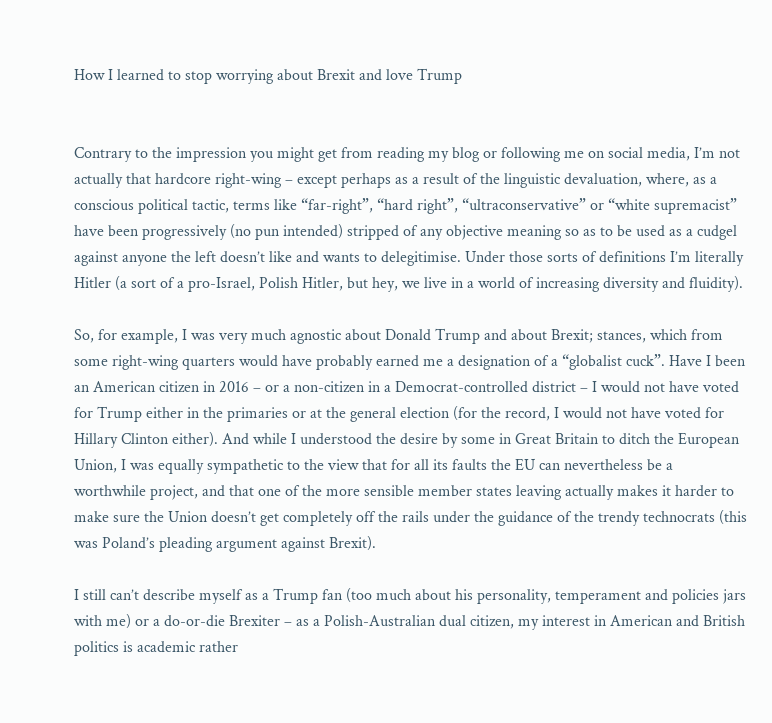How I learned to stop worrying about Brexit and love Trump


Contrary to the impression you might get from reading my blog or following me on social media, I’m not actually that hardcore right-wing – except perhaps as a result of the linguistic devaluation, where, as a conscious political tactic, terms like “far-right”, “hard right”, “ultraconservative” or “white supremacist” have been progressively (no pun intended) stripped of any objective meaning so as to be used as a cudgel against anyone the left doesn’t like and wants to delegitimise. Under those sorts of definitions I’m literally Hitler (a sort of a pro-Israel, Polish Hitler, but hey, we live in a world of increasing diversity and fluidity).

So, for example, I was very much agnostic about Donald Trump and about Brexit; stances, which from some right-wing quarters would have probably earned me a designation of a “globalist cuck”. Have I been an American citizen in 2016 – or a non-citizen in a Democrat-controlled district – I would not have voted for Trump either in the primaries or at the general election (for the record, I would not have voted for Hillary Clinton either). And while I understood the desire by some in Great Britain to ditch the European Union, I was equally sympathetic to the view that for all its faults the EU can nevertheless be a worthwhile project, and that one of the more sensible member states leaving actually makes it harder to make sure the Union doesn’t get completely off the rails under the guidance of the trendy technocrats (this was Poland’s pleading argument against Brexit).

I still can’t describe myself as a Trump fan (too much about his personality, temperament and policies jars with me) or a do-or-die Brexiter – as a Polish-Australian dual citizen, my interest in American and British politics is academic rather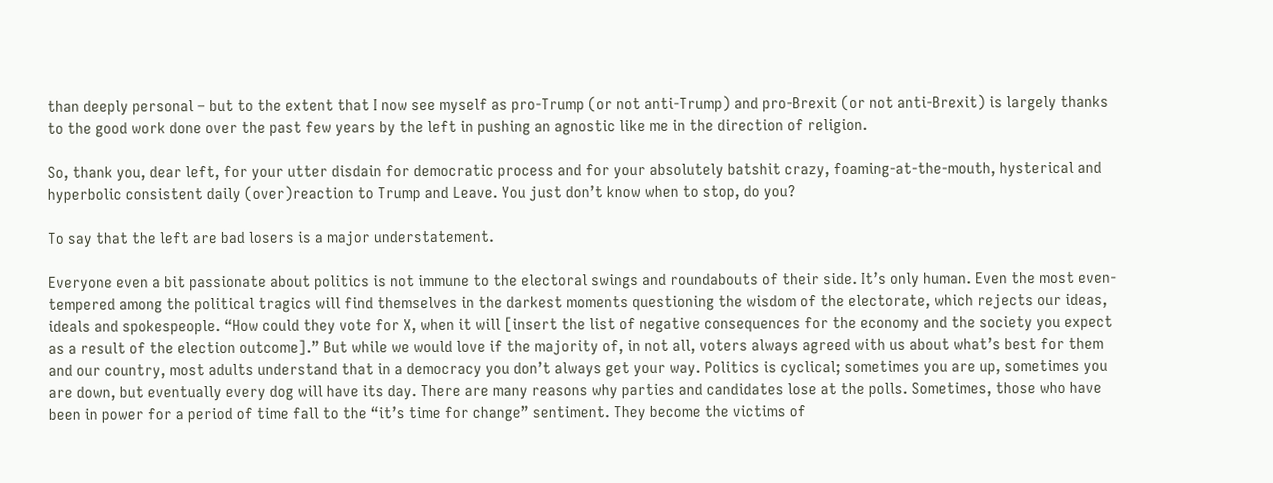than deeply personal – but to the extent that I now see myself as pro-Trump (or not anti-Trump) and pro-Brexit (or not anti-Brexit) is largely thanks to the good work done over the past few years by the left in pushing an agnostic like me in the direction of religion.

So, thank you, dear left, for your utter disdain for democratic process and for your absolutely batshit crazy, foaming-at-the-mouth, hysterical and hyperbolic consistent daily (over)reaction to Trump and Leave. You just don’t know when to stop, do you?

To say that the left are bad losers is a major understatement.

Everyone even a bit passionate about politics is not immune to the electoral swings and roundabouts of their side. It’s only human. Even the most even-tempered among the political tragics will find themselves in the darkest moments questioning the wisdom of the electorate, which rejects our ideas, ideals and spokespeople. “How could they vote for X, when it will [insert the list of negative consequences for the economy and the society you expect as a result of the election outcome].” But while we would love if the majority of, in not all, voters always agreed with us about what’s best for them and our country, most adults understand that in a democracy you don’t always get your way. Politics is cyclical; sometimes you are up, sometimes you are down, but eventually every dog will have its day. There are many reasons why parties and candidates lose at the polls. Sometimes, those who have been in power for a period of time fall to the “it’s time for change” sentiment. They become the victims of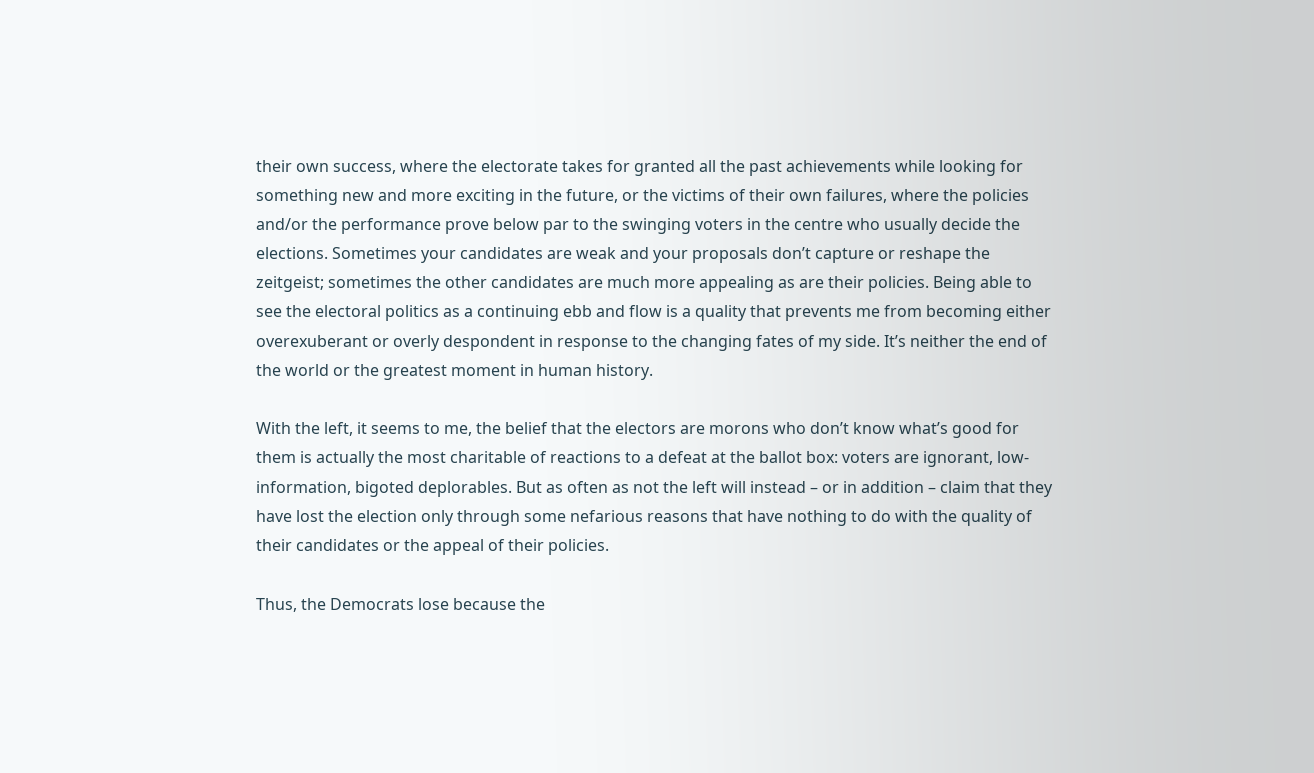their own success, where the electorate takes for granted all the past achievements while looking for something new and more exciting in the future, or the victims of their own failures, where the policies and/or the performance prove below par to the swinging voters in the centre who usually decide the elections. Sometimes your candidates are weak and your proposals don’t capture or reshape the zeitgeist; sometimes the other candidates are much more appealing as are their policies. Being able to see the electoral politics as a continuing ebb and flow is a quality that prevents me from becoming either overexuberant or overly despondent in response to the changing fates of my side. It’s neither the end of the world or the greatest moment in human history.

With the left, it seems to me, the belief that the electors are morons who don’t know what’s good for them is actually the most charitable of reactions to a defeat at the ballot box: voters are ignorant, low-information, bigoted deplorables. But as often as not the left will instead – or in addition – claim that they have lost the election only through some nefarious reasons that have nothing to do with the quality of their candidates or the appeal of their policies.

Thus, the Democrats lose because the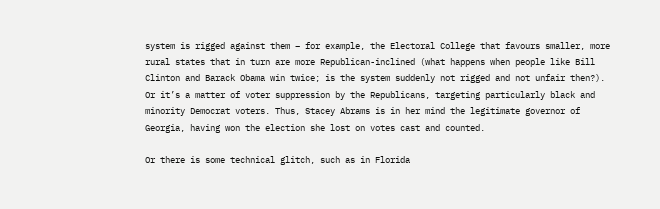system is rigged against them – for example, the Electoral College that favours smaller, more rural states that in turn are more Republican-inclined (what happens when people like Bill Clinton and Barack Obama win twice; is the system suddenly not rigged and not unfair then?). Or it’s a matter of voter suppression by the Republicans, targeting particularly black and minority Democrat voters. Thus, Stacey Abrams is in her mind the legitimate governor of Georgia, having won the election she lost on votes cast and counted.

Or there is some technical glitch, such as in Florida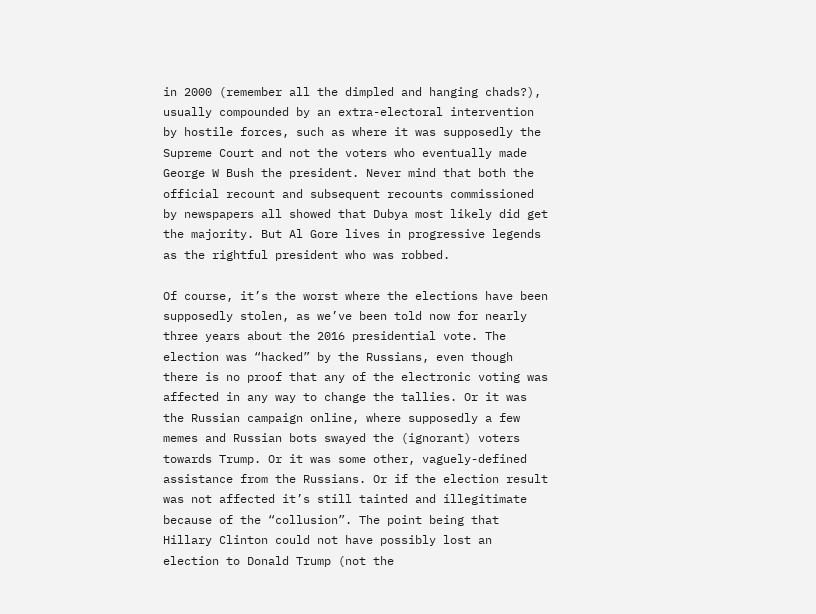in 2000 (remember all the dimpled and hanging chads?), usually compounded by an extra-electoral intervention by hostile forces, such as where it was supposedly the Supreme Court and not the voters who eventually made George W Bush the president. Never mind that both the official recount and subsequent recounts commissioned by newspapers all showed that Dubya most likely did get the majority. But Al Gore lives in progressive legends as the rightful president who was robbed.

Of course, it’s the worst where the elections have been supposedly stolen, as we’ve been told now for nearly three years about the 2016 presidential vote. The election was “hacked” by the Russians, even though there is no proof that any of the electronic voting was affected in any way to change the tallies. Or it was the Russian campaign online, where supposedly a few memes and Russian bots swayed the (ignorant) voters towards Trump. Or it was some other, vaguely-defined assistance from the Russians. Or if the election result was not affected it’s still tainted and illegitimate because of the “collusion”. The point being that Hillary Clinton could not have possibly lost an election to Donald Trump (not the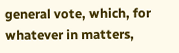general vote, which, for whatever in matters,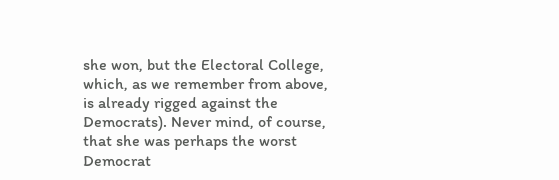she won, but the Electoral College, which, as we remember from above, is already rigged against the Democrats). Never mind, of course, that she was perhaps the worst Democrat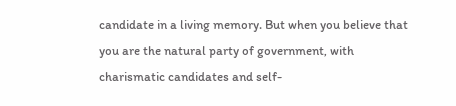candidate in a living memory. But when you believe that you are the natural party of government, with charismatic candidates and self-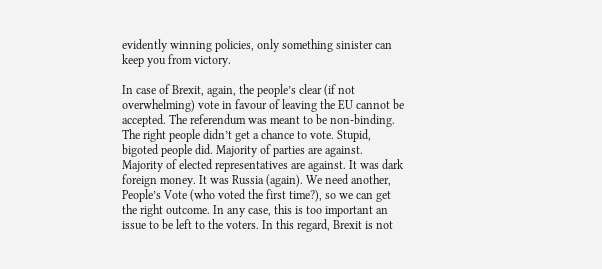evidently winning policies, only something sinister can keep you from victory.

In case of Brexit, again, the people’s clear (if not overwhelming) vote in favour of leaving the EU cannot be accepted. The referendum was meant to be non-binding. The right people didn’t get a chance to vote. Stupid, bigoted people did. Majority of parties are against. Majority of elected representatives are against. It was dark foreign money. It was Russia (again). We need another, People’s Vote (who voted the first time?), so we can get the right outcome. In any case, this is too important an issue to be left to the voters. In this regard, Brexit is not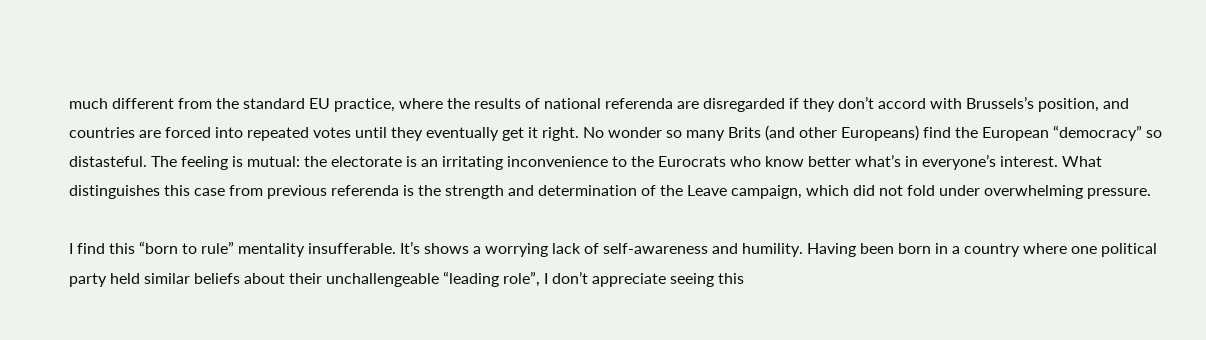much different from the standard EU practice, where the results of national referenda are disregarded if they don’t accord with Brussels’s position, and countries are forced into repeated votes until they eventually get it right. No wonder so many Brits (and other Europeans) find the European “democracy” so distasteful. The feeling is mutual: the electorate is an irritating inconvenience to the Eurocrats who know better what’s in everyone’s interest. What distinguishes this case from previous referenda is the strength and determination of the Leave campaign, which did not fold under overwhelming pressure.

I find this “born to rule” mentality insufferable. It’s shows a worrying lack of self-awareness and humility. Having been born in a country where one political party held similar beliefs about their unchallengeable “leading role”, I don’t appreciate seeing this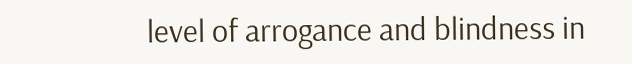level of arrogance and blindness in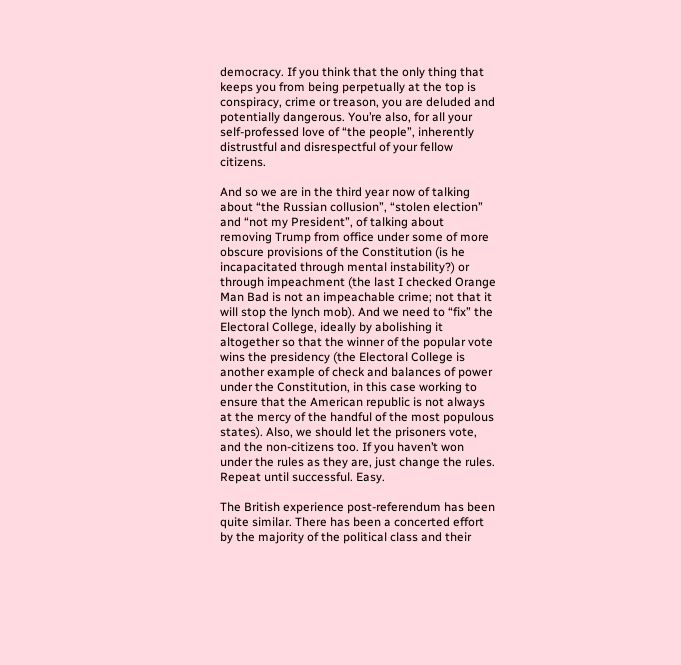democracy. If you think that the only thing that keeps you from being perpetually at the top is conspiracy, crime or treason, you are deluded and potentially dangerous. You’re also, for all your self-professed love of “the people”, inherently distrustful and disrespectful of your fellow citizens.

And so we are in the third year now of talking about “the Russian collusion”, “stolen election” and “not my President”, of talking about removing Trump from office under some of more obscure provisions of the Constitution (is he incapacitated through mental instability?) or through impeachment (the last I checked Orange Man Bad is not an impeachable crime; not that it will stop the lynch mob). And we need to “fix” the Electoral College, ideally by abolishing it altogether so that the winner of the popular vote wins the presidency (the Electoral College is another example of check and balances of power under the Constitution, in this case working to ensure that the American republic is not always at the mercy of the handful of the most populous states). Also, we should let the prisoners vote, and the non-citizens too. If you haven’t won under the rules as they are, just change the rules. Repeat until successful. Easy.

The British experience post-referendum has been quite similar. There has been a concerted effort by the majority of the political class and their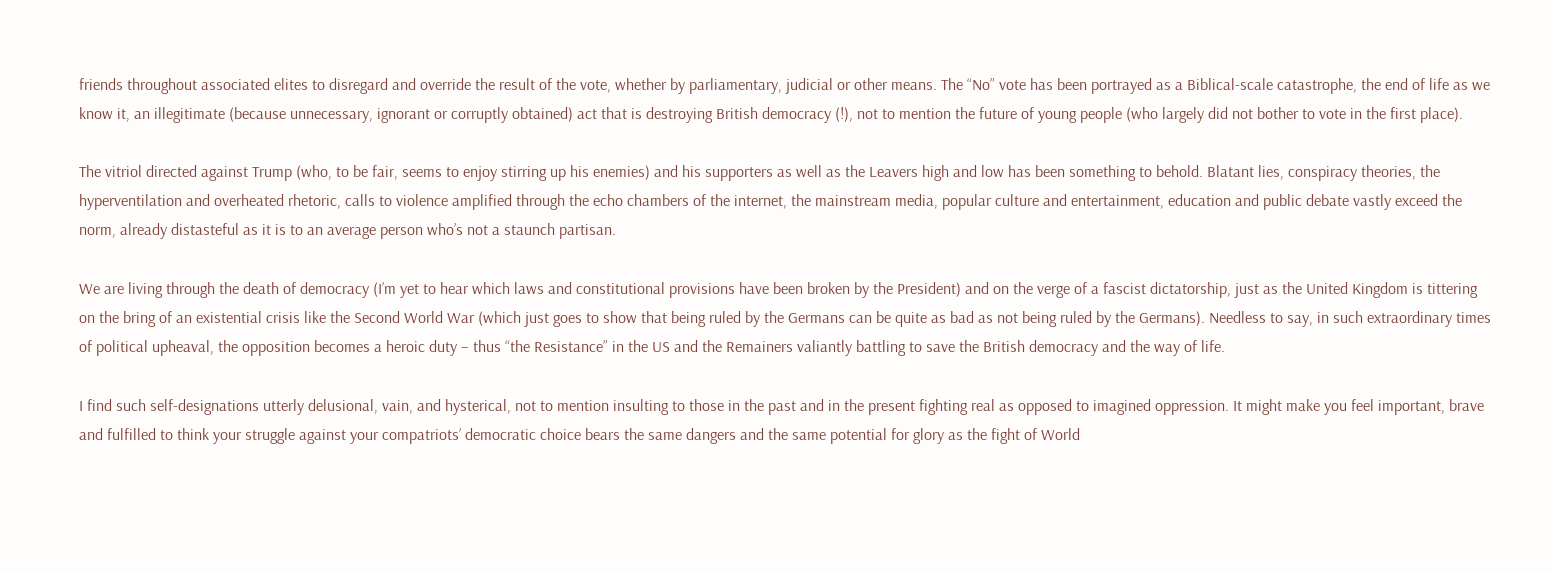friends throughout associated elites to disregard and override the result of the vote, whether by parliamentary, judicial or other means. The “No” vote has been portrayed as a Biblical-scale catastrophe, the end of life as we know it, an illegitimate (because unnecessary, ignorant or corruptly obtained) act that is destroying British democracy (!), not to mention the future of young people (who largely did not bother to vote in the first place).

The vitriol directed against Trump (who, to be fair, seems to enjoy stirring up his enemies) and his supporters as well as the Leavers high and low has been something to behold. Blatant lies, conspiracy theories, the hyperventilation and overheated rhetoric, calls to violence amplified through the echo chambers of the internet, the mainstream media, popular culture and entertainment, education and public debate vastly exceed the norm, already distasteful as it is to an average person who’s not a staunch partisan.

We are living through the death of democracy (I’m yet to hear which laws and constitutional provisions have been broken by the President) and on the verge of a fascist dictatorship, just as the United Kingdom is tittering on the bring of an existential crisis like the Second World War (which just goes to show that being ruled by the Germans can be quite as bad as not being ruled by the Germans). Needless to say, in such extraordinary times of political upheaval, the opposition becomes a heroic duty – thus “the Resistance” in the US and the Remainers valiantly battling to save the British democracy and the way of life.

I find such self-designations utterly delusional, vain, and hysterical, not to mention insulting to those in the past and in the present fighting real as opposed to imagined oppression. It might make you feel important, brave and fulfilled to think your struggle against your compatriots’ democratic choice bears the same dangers and the same potential for glory as the fight of World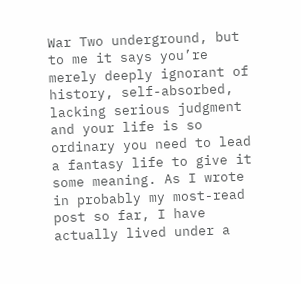War Two underground, but to me it says you’re merely deeply ignorant of history, self-absorbed, lacking serious judgment and your life is so ordinary you need to lead a fantasy life to give it some meaning. As I wrote in probably my most-read post so far, I have actually lived under a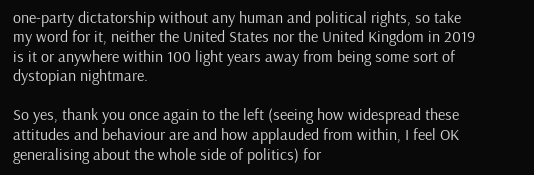one-party dictatorship without any human and political rights, so take my word for it, neither the United States nor the United Kingdom in 2019 is it or anywhere within 100 light years away from being some sort of dystopian nightmare.

So yes, thank you once again to the left (seeing how widespread these attitudes and behaviour are and how applauded from within, I feel OK generalising about the whole side of politics) for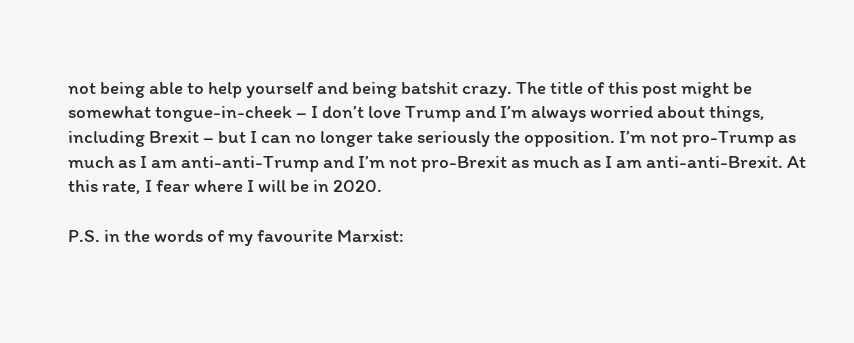not being able to help yourself and being batshit crazy. The title of this post might be somewhat tongue-in-cheek – I don’t love Trump and I’m always worried about things, including Brexit – but I can no longer take seriously the opposition. I’m not pro-Trump as much as I am anti-anti-Trump and I’m not pro-Brexit as much as I am anti-anti-Brexit. At this rate, I fear where I will be in 2020.

P.S. in the words of my favourite Marxist: